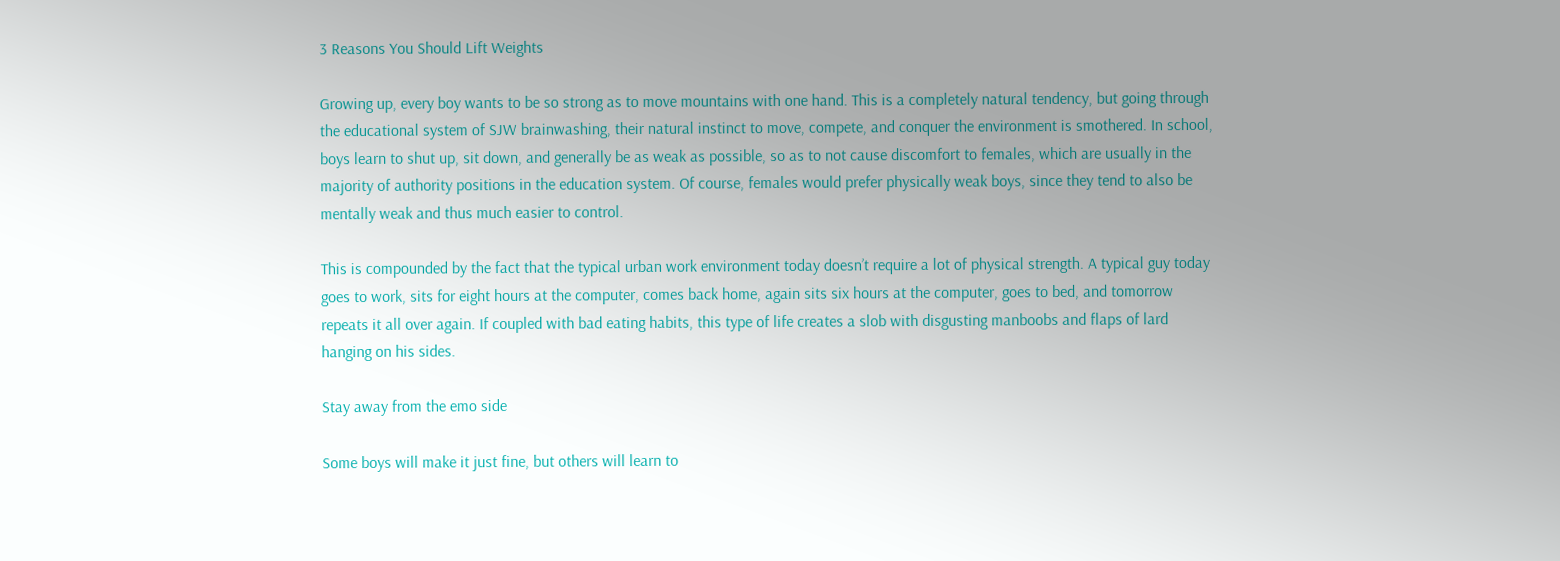3 Reasons You Should Lift Weights

Growing up, every boy wants to be so strong as to move mountains with one hand. This is a completely natural tendency, but going through the educational system of SJW brainwashing, their natural instinct to move, compete, and conquer the environment is smothered. In school, boys learn to shut up, sit down, and generally be as weak as possible, so as to not cause discomfort to females, which are usually in the majority of authority positions in the education system. Of course, females would prefer physically weak boys, since they tend to also be mentally weak and thus much easier to control.

This is compounded by the fact that the typical urban work environment today doesn’t require a lot of physical strength. A typical guy today goes to work, sits for eight hours at the computer, comes back home, again sits six hours at the computer, goes to bed, and tomorrow repeats it all over again. If coupled with bad eating habits, this type of life creates a slob with disgusting manboobs and flaps of lard hanging on his sides.

Stay away from the emo side

Some boys will make it just fine, but others will learn to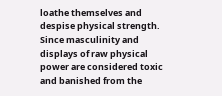loathe themselves and despise physical strength. Since masculinity and displays of raw physical power are considered toxic and banished from the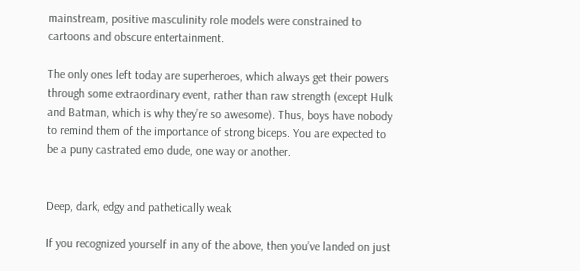mainstream, positive masculinity role models were constrained to cartoons and obscure entertainment.

The only ones left today are superheroes, which always get their powers through some extraordinary event, rather than raw strength (except Hulk and Batman, which is why they’re so awesome). Thus, boys have nobody to remind them of the importance of strong biceps. You are expected to be a puny castrated emo dude, one way or another.


Deep, dark, edgy and pathetically weak

If you recognized yourself in any of the above, then you’ve landed on just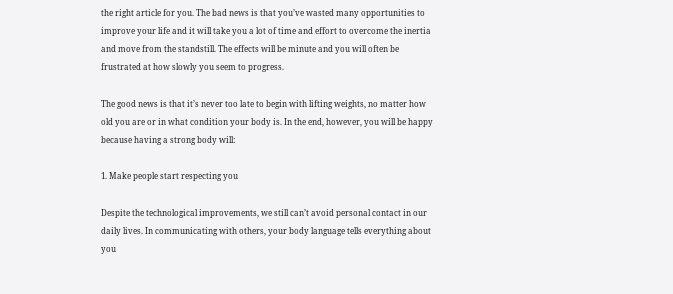the right article for you. The bad news is that you’ve wasted many opportunities to improve your life and it will take you a lot of time and effort to overcome the inertia and move from the standstill. The effects will be minute and you will often be frustrated at how slowly you seem to progress.

The good news is that it’s never too late to begin with lifting weights, no matter how old you are or in what condition your body is. In the end, however, you will be happy because having a strong body will:

1. Make people start respecting you

Despite the technological improvements, we still can’t avoid personal contact in our daily lives. In communicating with others, your body language tells everything about you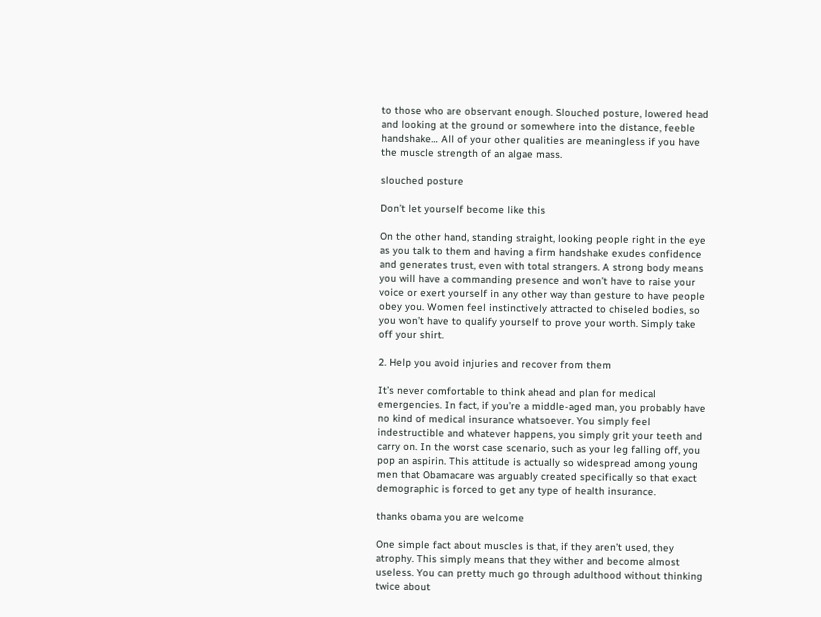to those who are observant enough. Slouched posture, lowered head and looking at the ground or somewhere into the distance, feeble handshake… All of your other qualities are meaningless if you have the muscle strength of an algae mass.

slouched posture

Don’t let yourself become like this

On the other hand, standing straight, looking people right in the eye as you talk to them and having a firm handshake exudes confidence and generates trust, even with total strangers. A strong body means you will have a commanding presence and won’t have to raise your voice or exert yourself in any other way than gesture to have people obey you. Women feel instinctively attracted to chiseled bodies, so you won’t have to qualify yourself to prove your worth. Simply take off your shirt.

2. Help you avoid injuries and recover from them

It’s never comfortable to think ahead and plan for medical emergencies. In fact, if you’re a middle-aged man, you probably have no kind of medical insurance whatsoever. You simply feel indestructible and whatever happens, you simply grit your teeth and carry on. In the worst case scenario, such as your leg falling off, you pop an aspirin. This attitude is actually so widespread among young men that Obamacare was arguably created specifically so that exact demographic is forced to get any type of health insurance.

thanks obama you are welcome

One simple fact about muscles is that, if they aren’t used, they atrophy. This simply means that they wither and become almost useless. You can pretty much go through adulthood without thinking twice about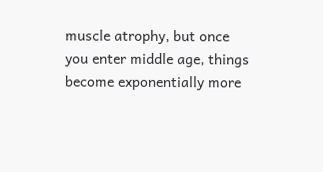muscle atrophy, but once you enter middle age, things become exponentially more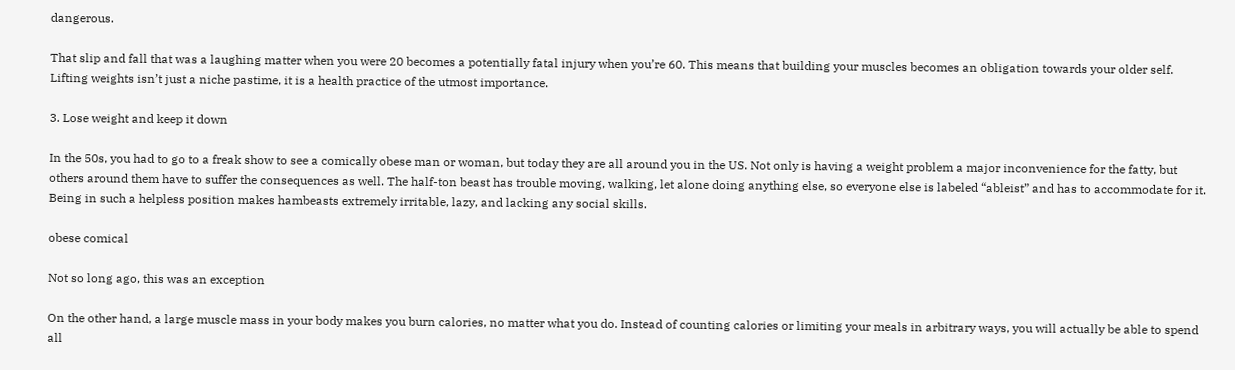dangerous.

That slip and fall that was a laughing matter when you were 20 becomes a potentially fatal injury when you’re 60. This means that building your muscles becomes an obligation towards your older self. Lifting weights isn’t just a niche pastime, it is a health practice of the utmost importance.

3. Lose weight and keep it down

In the 50s, you had to go to a freak show to see a comically obese man or woman, but today they are all around you in the US. Not only is having a weight problem a major inconvenience for the fatty, but others around them have to suffer the consequences as well. The half-ton beast has trouble moving, walking, let alone doing anything else, so everyone else is labeled “ableist” and has to accommodate for it. Being in such a helpless position makes hambeasts extremely irritable, lazy, and lacking any social skills.

obese comical

Not so long ago, this was an exception

On the other hand, a large muscle mass in your body makes you burn calories, no matter what you do. Instead of counting calories or limiting your meals in arbitrary ways, you will actually be able to spend all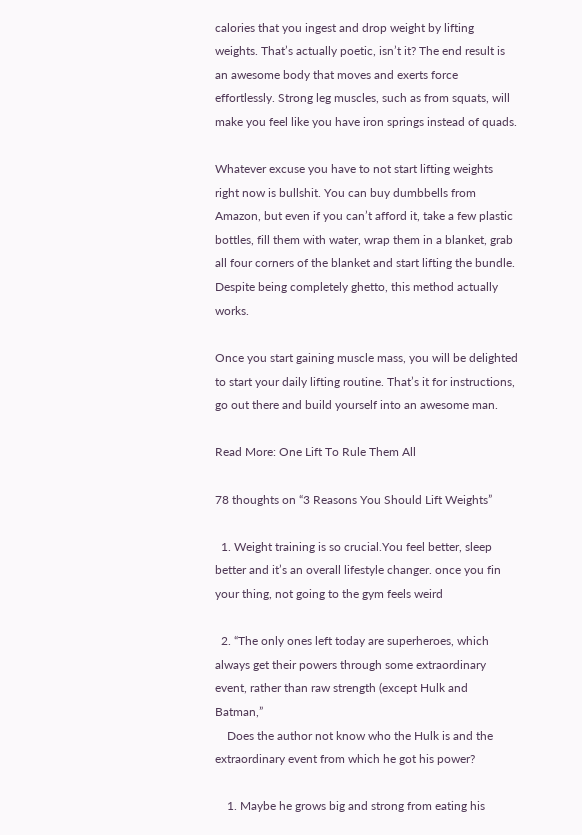calories that you ingest and drop weight by lifting weights. That’s actually poetic, isn’t it? The end result is an awesome body that moves and exerts force effortlessly. Strong leg muscles, such as from squats, will make you feel like you have iron springs instead of quads.

Whatever excuse you have to not start lifting weights right now is bullshit. You can buy dumbbells from Amazon, but even if you can’t afford it, take a few plastic bottles, fill them with water, wrap them in a blanket, grab all four corners of the blanket and start lifting the bundle. Despite being completely ghetto, this method actually works.

Once you start gaining muscle mass, you will be delighted to start your daily lifting routine. That’s it for instructions, go out there and build yourself into an awesome man.

Read More: One Lift To Rule Them All

78 thoughts on “3 Reasons You Should Lift Weights”

  1. Weight training is so crucial.You feel better, sleep better and it’s an overall lifestyle changer. once you fin your thing, not going to the gym feels weird

  2. “The only ones left today are superheroes, which always get their powers through some extraordinary event, rather than raw strength (except Hulk and Batman,”
    Does the author not know who the Hulk is and the extraordinary event from which he got his power?

    1. Maybe he grows big and strong from eating his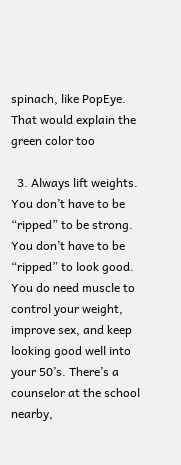spinach, like PopEye. That would explain the green color too

  3. Always lift weights. You don’t have to be “ripped” to be strong. You don’t have to be “ripped” to look good. You do need muscle to control your weight, improve sex, and keep looking good well into your 50’s. There’s a counselor at the school nearby,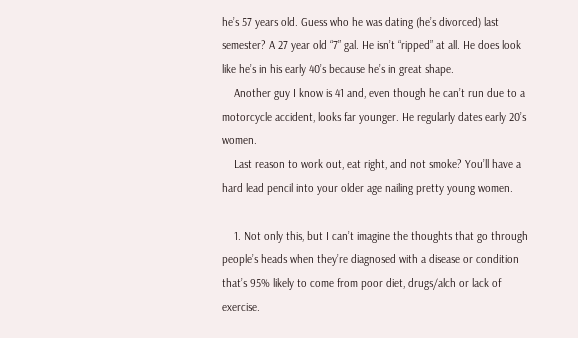he’s 57 years old. Guess who he was dating (he’s divorced) last semester? A 27 year old “7” gal. He isn’t “ripped” at all. He does look like he’s in his early 40’s because he’s in great shape.
    Another guy I know is 41 and, even though he can’t run due to a motorcycle accident, looks far younger. He regularly dates early 20’s women.
    Last reason to work out, eat right, and not smoke? You’ll have a hard lead pencil into your older age nailing pretty young women.

    1. Not only this, but I can’t imagine the thoughts that go through people’s heads when they’re diagnosed with a disease or condition that’s 95% likely to come from poor diet, drugs/alch or lack of exercise.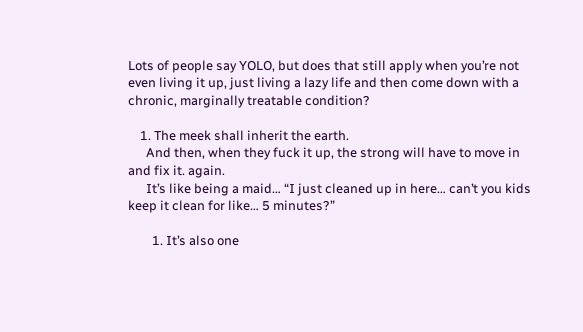Lots of people say YOLO, but does that still apply when you’re not even living it up, just living a lazy life and then come down with a chronic, marginally treatable condition?

    1. The meek shall inherit the earth.
      And then, when they fuck it up, the strong will have to move in and fix it. again.
      It’s like being a maid… “I just cleaned up in here… can’t you kids keep it clean for like… 5 minutes?”

        1. It’s also one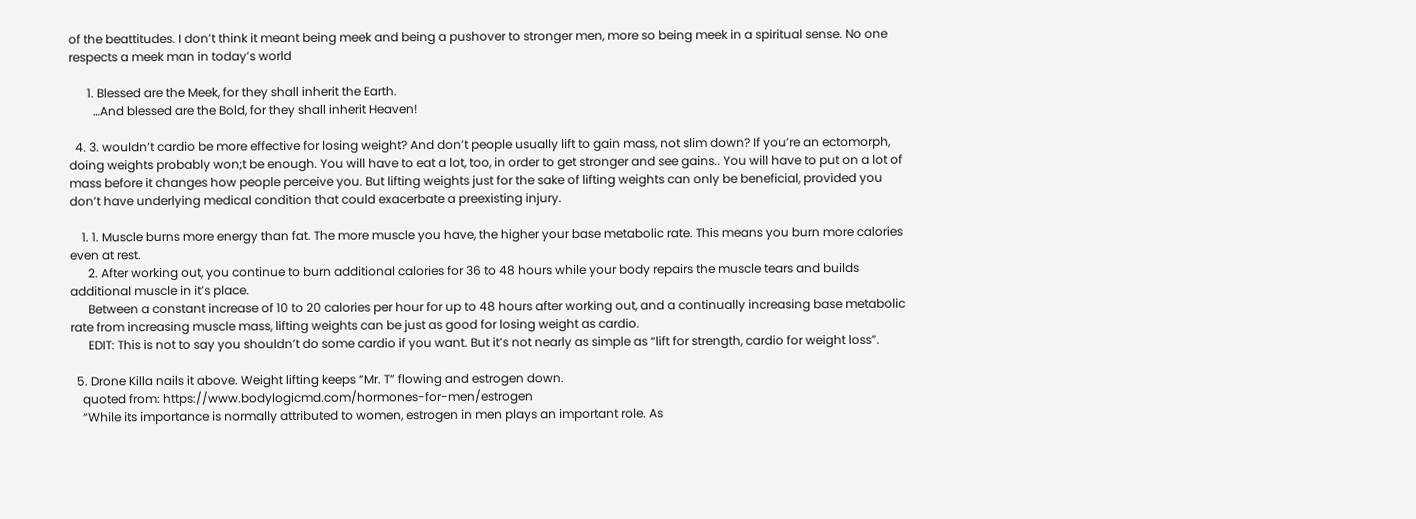of the beattitudes. I don’t think it meant being meek and being a pushover to stronger men, more so being meek in a spiritual sense. No one respects a meek man in today’s world

      1. Blessed are the Meek, for they shall inherit the Earth.
        …And blessed are the Bold, for they shall inherit Heaven!

  4. 3. wouldn’t cardio be more effective for losing weight? And don’t people usually lift to gain mass, not slim down? If you’re an ectomorph, doing weights probably won;t be enough. You will have to eat a lot, too, in order to get stronger and see gains.. You will have to put on a lot of mass before it changes how people perceive you. But lifting weights just for the sake of lifting weights can only be beneficial, provided you don’t have underlying medical condition that could exacerbate a preexisting injury.

    1. 1. Muscle burns more energy than fat. The more muscle you have, the higher your base metabolic rate. This means you burn more calories even at rest.
      2. After working out, you continue to burn additional calories for 36 to 48 hours while your body repairs the muscle tears and builds additional muscle in it’s place.
      Between a constant increase of 10 to 20 calories per hour for up to 48 hours after working out, and a continually increasing base metabolic rate from increasing muscle mass, lifting weights can be just as good for losing weight as cardio.
      EDIT: This is not to say you shouldn’t do some cardio if you want. But it’s not nearly as simple as “lift for strength, cardio for weight loss”.

  5. Drone Killa nails it above. Weight lifting keeps “Mr. T” flowing and estrogen down.
    quoted from: https://www.bodylogicmd.com/hormones-for-men/estrogen
    “While its importance is normally attributed to women, estrogen in men plays an important role. As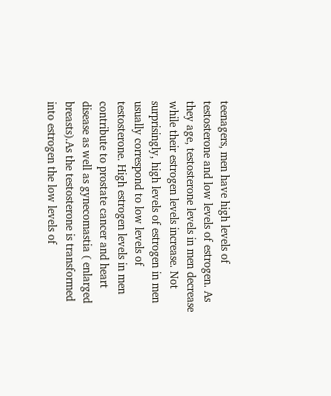teenagers, men have high levels of testosterone and low levels of estrogen. As they age, testosterone levels in men decrease while their estrogen levels increase. Not surprisingly, high levels of estrogen in men usually correspond to low levels of testosterone. High estrogen levels in men contribute to prostate cancer and heart disease as well as gynecomastia ( enlarged breasts).As the testosterone is transformed into estrogen the low levels of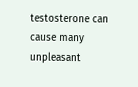testosterone can cause many unpleasant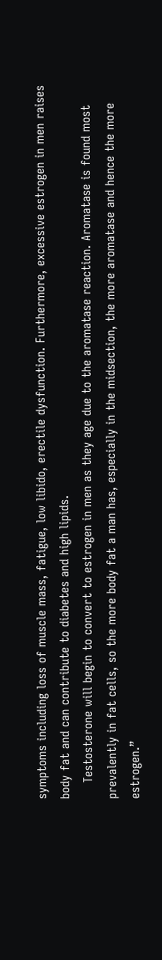symptoms including loss of muscle mass, fatigue, low libido, erectile dysfunction. Furthermore, excessive estrogen in men raises body fat and can contribute to diabetes and high lipids.
    Testosterone will begin to convert to estrogen in men as they age due to the aromatase reaction. Aromatase is found most prevalently in fat cells, so the more body fat a man has, especially in the midsection, the more aromatase and hence the more estrogen.”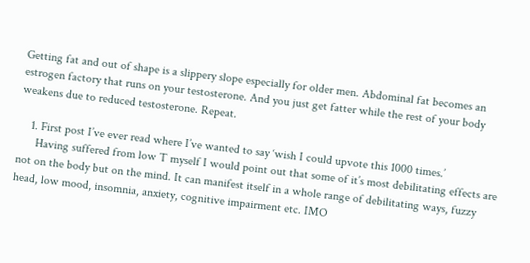Getting fat and out of shape is a slippery slope especially for older men. Abdominal fat becomes an estrogen factory that runs on your testosterone. And you just get fatter while the rest of your body weakens due to reduced testosterone. Repeat.

    1. First post I’ve ever read where I’ve wanted to say ‘wish I could upvote this 1000 times.’
      Having suffered from low T myself I would point out that some of it’s most debilitating effects are not on the body but on the mind. It can manifest itself in a whole range of debilitating ways, fuzzy head, low mood, insomnia, anxiety, cognitive impairment etc. IMO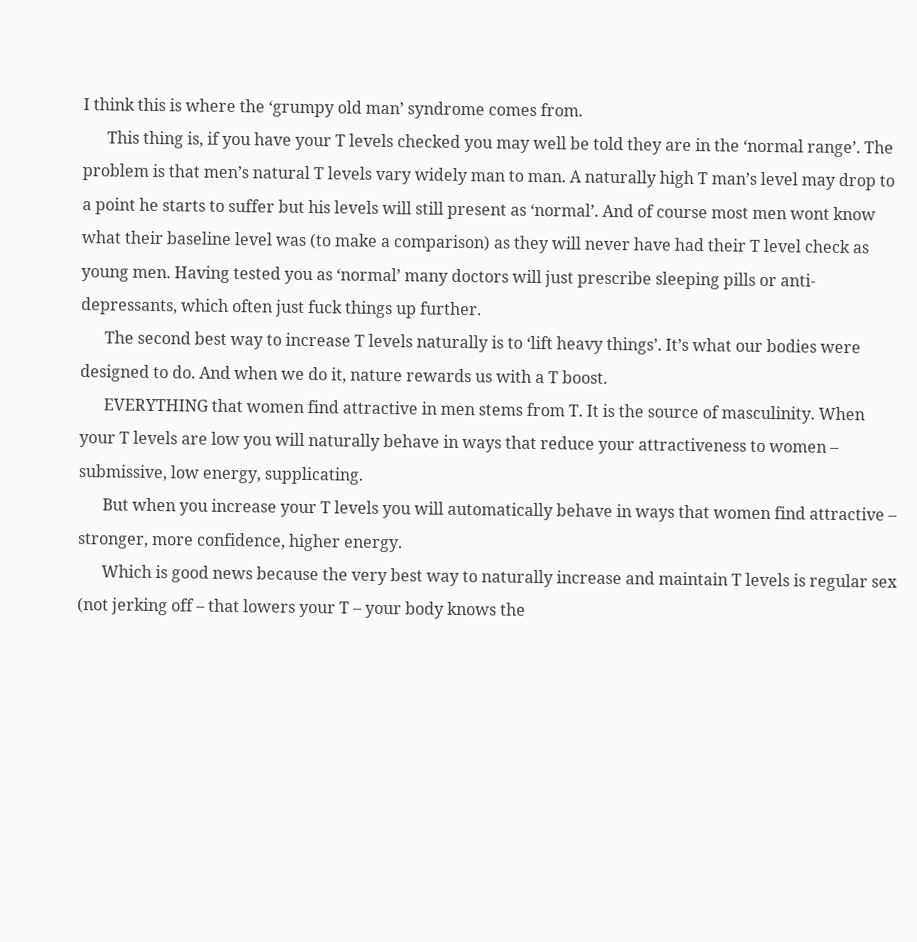I think this is where the ‘grumpy old man’ syndrome comes from.
      This thing is, if you have your T levels checked you may well be told they are in the ‘normal range’. The problem is that men’s natural T levels vary widely man to man. A naturally high T man’s level may drop to a point he starts to suffer but his levels will still present as ‘normal’. And of course most men wont know what their baseline level was (to make a comparison) as they will never have had their T level check as young men. Having tested you as ‘normal’ many doctors will just prescribe sleeping pills or anti-depressants, which often just fuck things up further.
      The second best way to increase T levels naturally is to ‘lift heavy things’. It’s what our bodies were designed to do. And when we do it, nature rewards us with a T boost.
      EVERYTHING that women find attractive in men stems from T. It is the source of masculinity. When your T levels are low you will naturally behave in ways that reduce your attractiveness to women – submissive, low energy, supplicating.
      But when you increase your T levels you will automatically behave in ways that women find attractive – stronger, more confidence, higher energy.
      Which is good news because the very best way to naturally increase and maintain T levels is regular sex (not jerking off – that lowers your T – your body knows the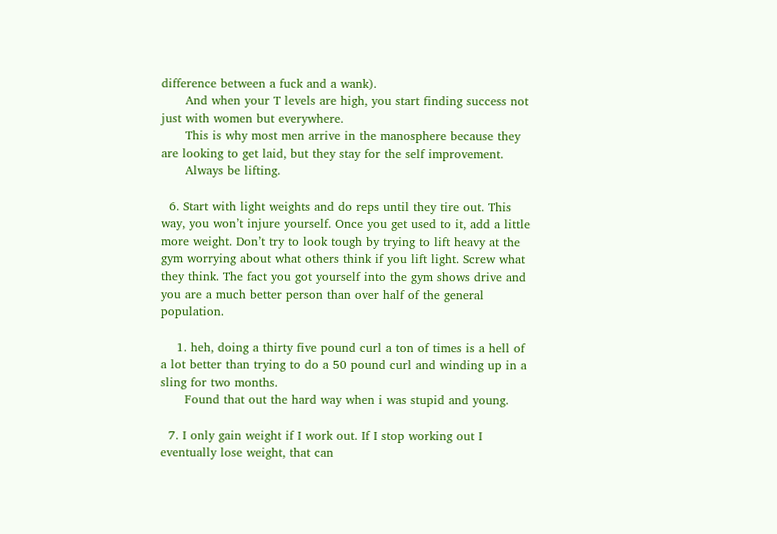difference between a fuck and a wank).
      And when your T levels are high, you start finding success not just with women but everywhere.
      This is why most men arrive in the manosphere because they are looking to get laid, but they stay for the self improvement.
      Always be lifting.

  6. Start with light weights and do reps until they tire out. This way, you won’t injure yourself. Once you get used to it, add a little more weight. Don’t try to look tough by trying to lift heavy at the gym worrying about what others think if you lift light. Screw what they think. The fact you got yourself into the gym shows drive and you are a much better person than over half of the general population.

    1. heh, doing a thirty five pound curl a ton of times is a hell of a lot better than trying to do a 50 pound curl and winding up in a sling for two months.
      Found that out the hard way when i was stupid and young.

  7. I only gain weight if I work out. If I stop working out I eventually lose weight, that can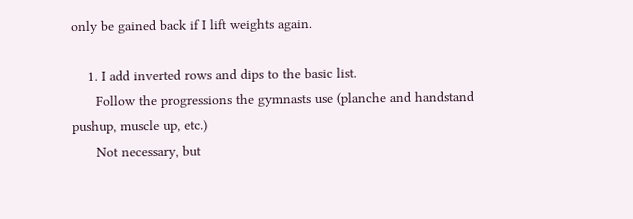only be gained back if I lift weights again.

    1. I add inverted rows and dips to the basic list.
      Follow the progressions the gymnasts use (planche and handstand pushup, muscle up, etc.)
      Not necessary, but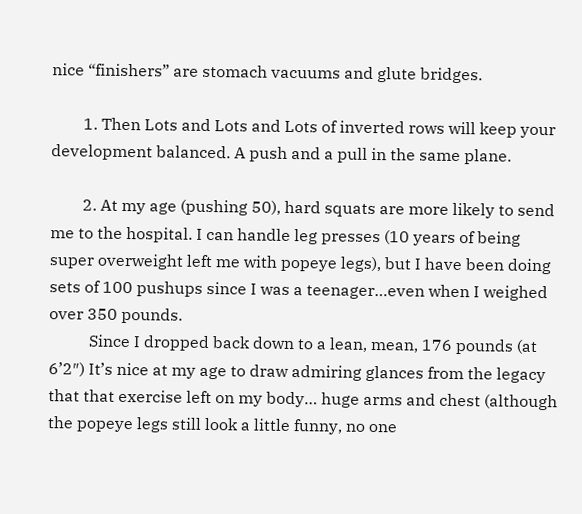nice “finishers” are stomach vacuums and glute bridges.

        1. Then Lots and Lots and Lots of inverted rows will keep your development balanced. A push and a pull in the same plane.

        2. At my age (pushing 50), hard squats are more likely to send me to the hospital. I can handle leg presses (10 years of being super overweight left me with popeye legs), but I have been doing sets of 100 pushups since I was a teenager…even when I weighed over 350 pounds.
          Since I dropped back down to a lean, mean, 176 pounds (at 6’2″) It’s nice at my age to draw admiring glances from the legacy that that exercise left on my body… huge arms and chest (although the popeye legs still look a little funny, no one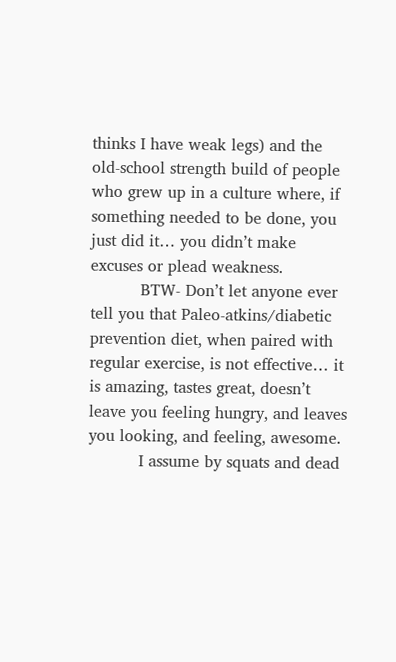thinks I have weak legs) and the old-school strength build of people who grew up in a culture where, if something needed to be done, you just did it… you didn’t make excuses or plead weakness.
          BTW- Don’t let anyone ever tell you that Paleo-atkins/diabetic prevention diet, when paired with regular exercise, is not effective… it is amazing, tastes great, doesn’t leave you feeling hungry, and leaves you looking, and feeling, awesome.
          I assume by squats and dead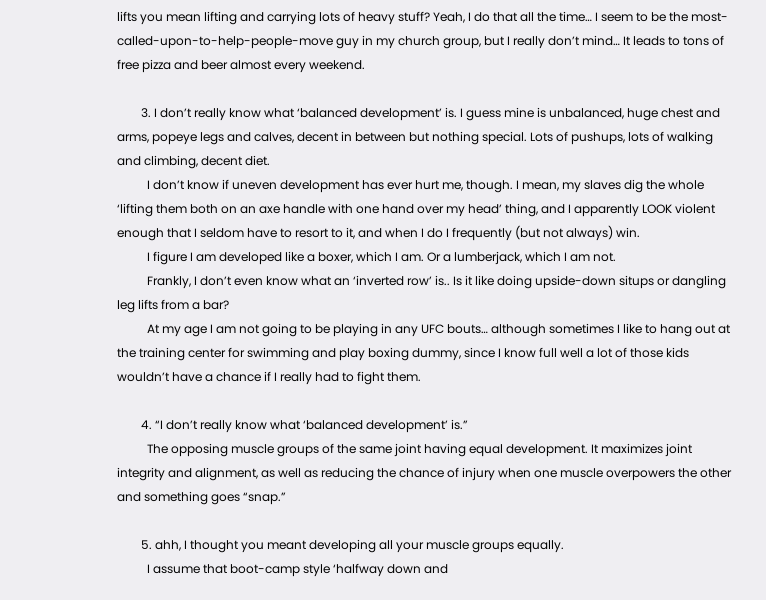lifts you mean lifting and carrying lots of heavy stuff? Yeah, I do that all the time… I seem to be the most-called-upon-to-help-people-move guy in my church group, but I really don’t mind… It leads to tons of free pizza and beer almost every weekend.

        3. I don’t really know what ‘balanced development’ is. I guess mine is unbalanced, huge chest and arms, popeye legs and calves, decent in between but nothing special. Lots of pushups, lots of walking and climbing, decent diet.
          I don’t know if uneven development has ever hurt me, though. I mean, my slaves dig the whole ‘lifting them both on an axe handle with one hand over my head’ thing, and I apparently LOOK violent enough that I seldom have to resort to it, and when I do I frequently (but not always) win.
          I figure I am developed like a boxer, which I am. Or a lumberjack, which I am not.
          Frankly, I don’t even know what an ‘inverted row’ is.. Is it like doing upside-down situps or dangling leg lifts from a bar?
          At my age I am not going to be playing in any UFC bouts… although sometimes I like to hang out at the training center for swimming and play boxing dummy, since I know full well a lot of those kids wouldn’t have a chance if I really had to fight them.

        4. “I don’t really know what ‘balanced development’ is.”
          The opposing muscle groups of the same joint having equal development. It maximizes joint integrity and alignment, as well as reducing the chance of injury when one muscle overpowers the other and something goes “snap.”

        5. ahh, I thought you meant developing all your muscle groups equally.
          I assume that boot-camp style ‘halfway down and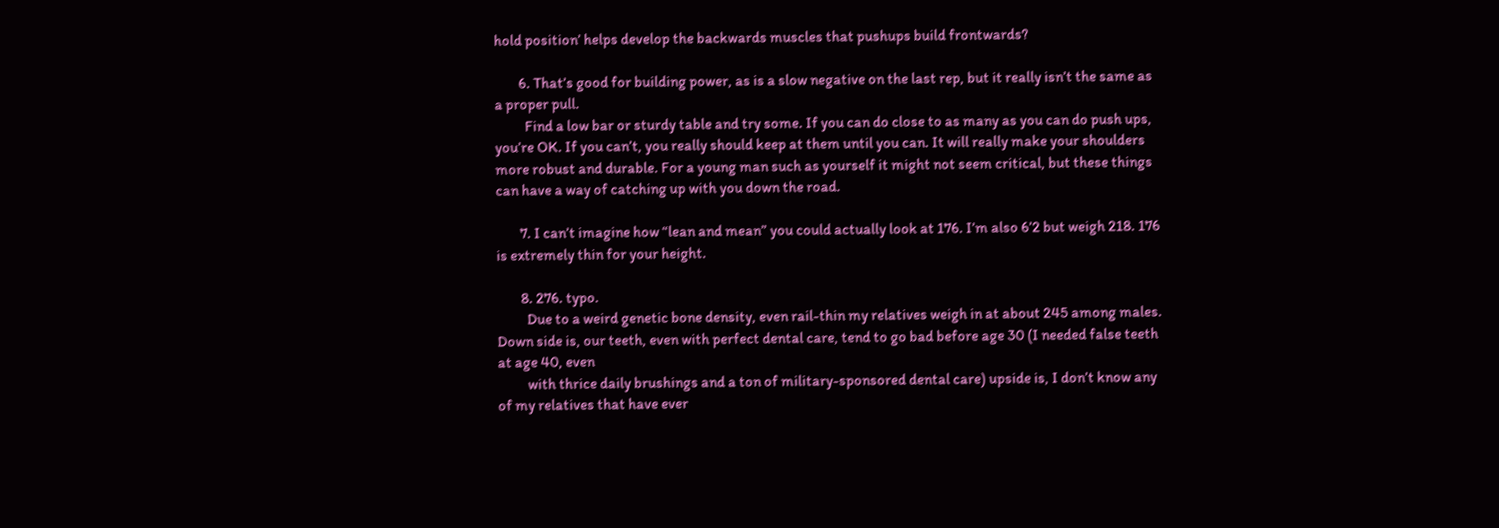hold position’ helps develop the backwards muscles that pushups build frontwards?

        6. That’s good for building power, as is a slow negative on the last rep, but it really isn’t the same as a proper pull.
          Find a low bar or sturdy table and try some. If you can do close to as many as you can do push ups, you’re OK. If you can’t, you really should keep at them until you can. It will really make your shoulders more robust and durable. For a young man such as yourself it might not seem critical, but these things can have a way of catching up with you down the road.

        7. I can’t imagine how “lean and mean” you could actually look at 176. I’m also 6’2 but weigh 218. 176 is extremely thin for your height.

        8. 276. typo.
          Due to a weird genetic bone density, even rail-thin my relatives weigh in at about 245 among males. Down side is, our teeth, even with perfect dental care, tend to go bad before age 30 (I needed false teeth at age 40, even
          with thrice daily brushings and a ton of military-sponsored dental care) upside is, I don’t know any of my relatives that have ever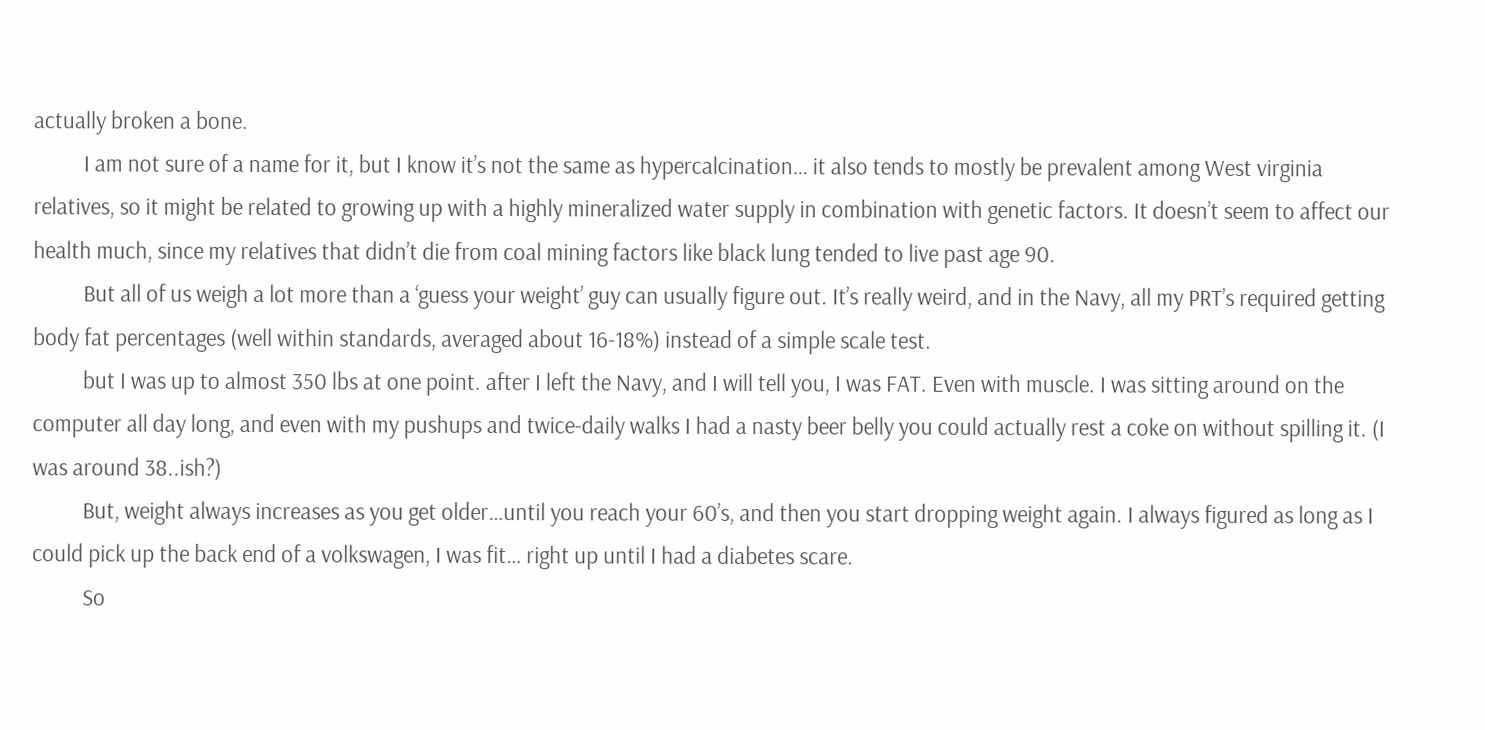actually broken a bone.
          I am not sure of a name for it, but I know it’s not the same as hypercalcination… it also tends to mostly be prevalent among West virginia relatives, so it might be related to growing up with a highly mineralized water supply in combination with genetic factors. It doesn’t seem to affect our health much, since my relatives that didn’t die from coal mining factors like black lung tended to live past age 90.
          But all of us weigh a lot more than a ‘guess your weight’ guy can usually figure out. It’s really weird, and in the Navy, all my PRT’s required getting body fat percentages (well within standards, averaged about 16-18%) instead of a simple scale test.
          but I was up to almost 350 lbs at one point. after I left the Navy, and I will tell you, I was FAT. Even with muscle. I was sitting around on the computer all day long, and even with my pushups and twice-daily walks I had a nasty beer belly you could actually rest a coke on without spilling it. (I was around 38..ish?)
          But, weight always increases as you get older…until you reach your 60’s, and then you start dropping weight again. I always figured as long as I could pick up the back end of a volkswagen, I was fit… right up until I had a diabetes scare.
          So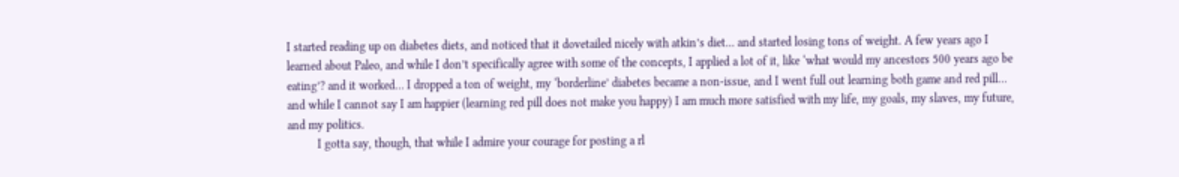I started reading up on diabetes diets, and noticed that it dovetailed nicely with atkin’s diet… and started losing tons of weight. A few years ago I learned about Paleo, and while I don’t specifically agree with some of the concepts, I applied a lot of it, like ‘what would my ancestors 500 years ago be eating’? and it worked… I dropped a ton of weight, my ‘borderline’ diabetes became a non-issue, and I went full out learning both game and red pill… and while I cannot say I am happier (learning red pill does not make you happy) I am much more satisfied with my life, my goals, my slaves, my future, and my politics.
          I gotta say, though, that while I admire your courage for posting a rl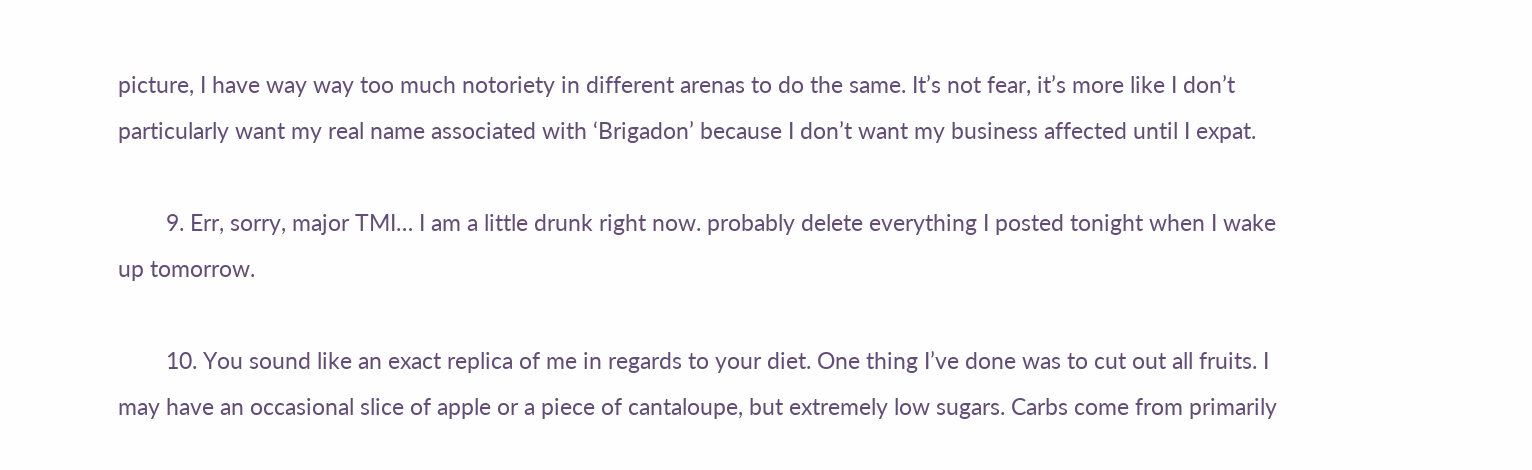picture, I have way way too much notoriety in different arenas to do the same. It’s not fear, it’s more like I don’t particularly want my real name associated with ‘Brigadon’ because I don’t want my business affected until I expat.

        9. Err, sorry, major TMI… I am a little drunk right now. probably delete everything I posted tonight when I wake up tomorrow.

        10. You sound like an exact replica of me in regards to your diet. One thing I’ve done was to cut out all fruits. I may have an occasional slice of apple or a piece of cantaloupe, but extremely low sugars. Carbs come from primarily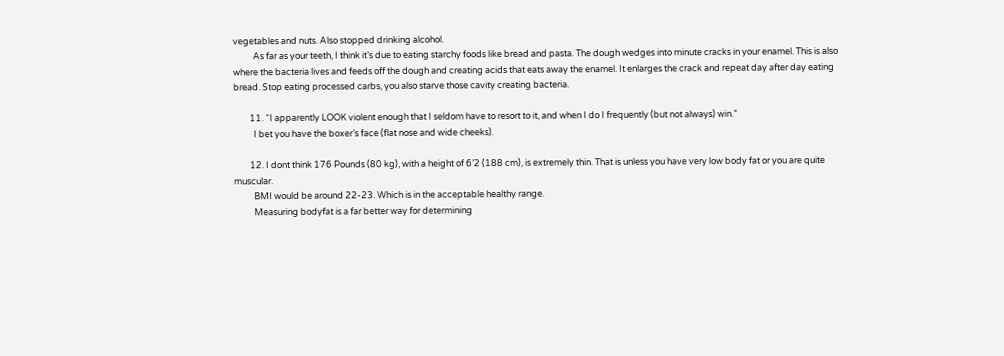vegetables and nuts. Also stopped drinking alcohol.
          As far as your teeth, I think it’s due to eating starchy foods like bread and pasta. The dough wedges into minute cracks in your enamel. This is also where the bacteria lives and feeds off the dough and creating acids that eats away the enamel. It enlarges the crack and repeat day after day eating bread. Stop eating processed carbs, you also starve those cavity creating bacteria.

        11. “I apparently LOOK violent enough that I seldom have to resort to it, and when I do I frequently (but not always) win.”
          I bet you have the boxer’s face (flat nose and wide cheeks).

        12. I dont think 176 Pounds (80 kg), with a height of 6’2 (188 cm), is extremely thin. That is unless you have very low body fat or you are quite muscular.
          BMI would be around 22-23. Which is in the acceptable healthy range.
          Measuring bodyfat is a far better way for determining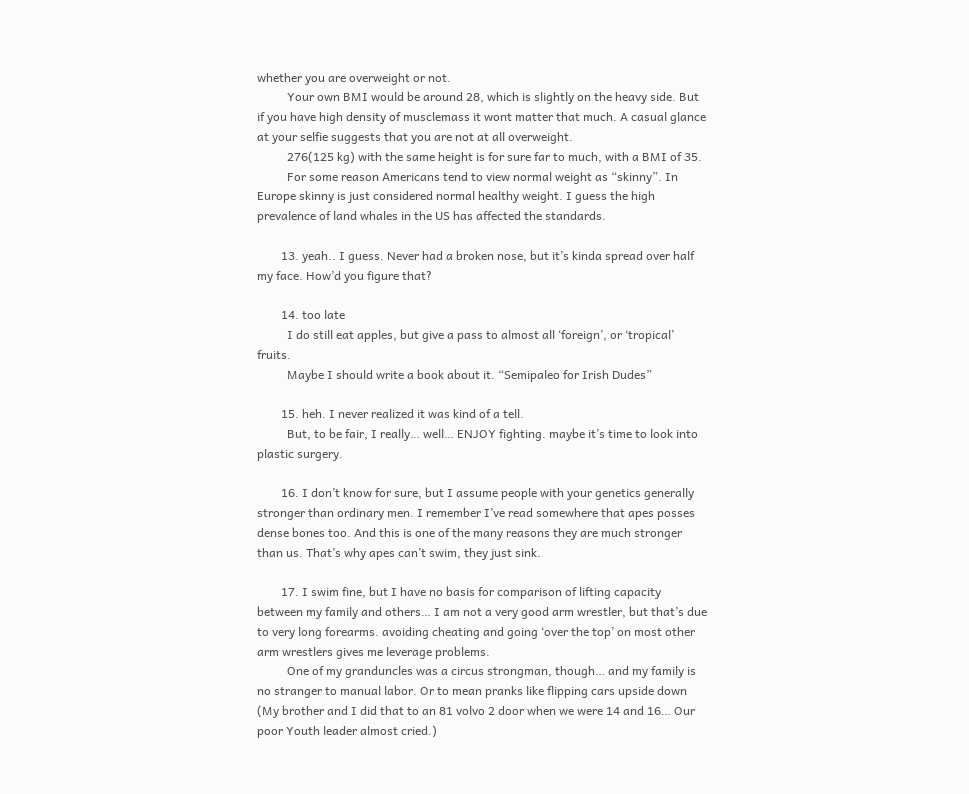whether you are overweight or not.
          Your own BMI would be around 28, which is slightly on the heavy side. But if you have high density of musclemass it wont matter that much. A casual glance at your selfie suggests that you are not at all overweight.
          276(125 kg) with the same height is for sure far to much, with a BMI of 35.
          For some reason Americans tend to view normal weight as “skinny”. In Europe skinny is just considered normal healthy weight. I guess the high prevalence of land whales in the US has affected the standards.

        13. yeah.. I guess. Never had a broken nose, but it’s kinda spread over half my face. How’d you figure that?

        14. too late
          I do still eat apples, but give a pass to almost all ‘foreign’, or ‘tropical’ fruits.
          Maybe I should write a book about it. “Semipaleo for Irish Dudes”

        15. heh. I never realized it was kind of a tell.
          But, to be fair, I really… well… ENJOY fighting. maybe it’s time to look into plastic surgery.

        16. I don’t know for sure, but I assume people with your genetics generally stronger than ordinary men. I remember I’ve read somewhere that apes posses dense bones too. And this is one of the many reasons they are much stronger than us. That’s why apes can’t swim, they just sink.

        17. I swim fine, but I have no basis for comparison of lifting capacity between my family and others… I am not a very good arm wrestler, but that’s due to very long forearms. avoiding cheating and going ‘over the top’ on most other arm wrestlers gives me leverage problems.
          One of my granduncles was a circus strongman, though… and my family is no stranger to manual labor. Or to mean pranks like flipping cars upside down (My brother and I did that to an 81 volvo 2 door when we were 14 and 16… Our poor Youth leader almost cried.)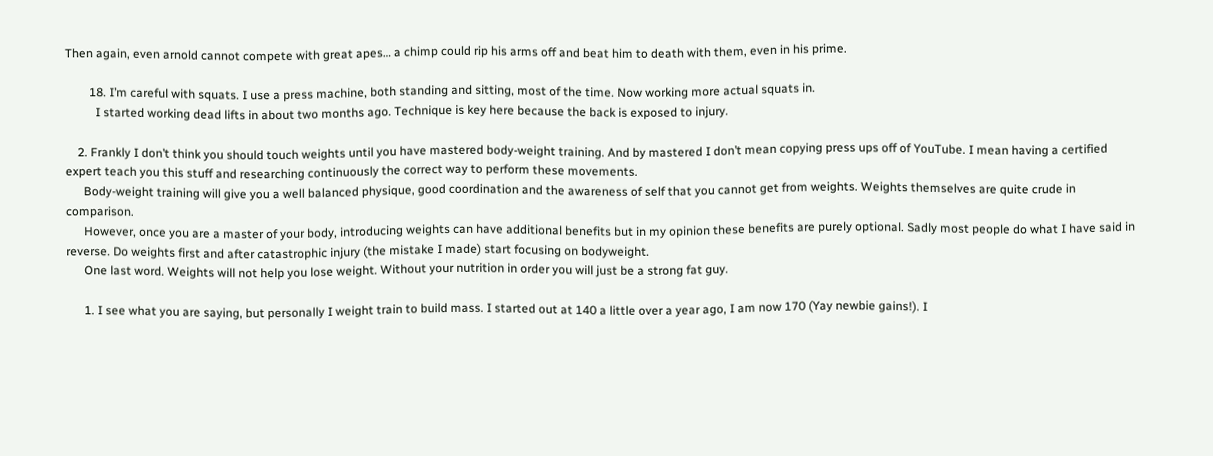Then again, even arnold cannot compete with great apes… a chimp could rip his arms off and beat him to death with them, even in his prime.

        18. I’m careful with squats. I use a press machine, both standing and sitting, most of the time. Now working more actual squats in.
          I started working dead lifts in about two months ago. Technique is key here because the back is exposed to injury.

    2. Frankly I don’t think you should touch weights until you have mastered body-weight training. And by mastered I don’t mean copying press ups off of YouTube. I mean having a certified expert teach you this stuff and researching continuously the correct way to perform these movements.
      Body-weight training will give you a well balanced physique, good coordination and the awareness of self that you cannot get from weights. Weights themselves are quite crude in comparison.
      However, once you are a master of your body, introducing weights can have additional benefits but in my opinion these benefits are purely optional. Sadly most people do what I have said in reverse. Do weights first and after catastrophic injury (the mistake I made) start focusing on bodyweight.
      One last word. Weights will not help you lose weight. Without your nutrition in order you will just be a strong fat guy.

      1. I see what you are saying, but personally I weight train to build mass. I started out at 140 a little over a year ago, I am now 170 (Yay newbie gains!). I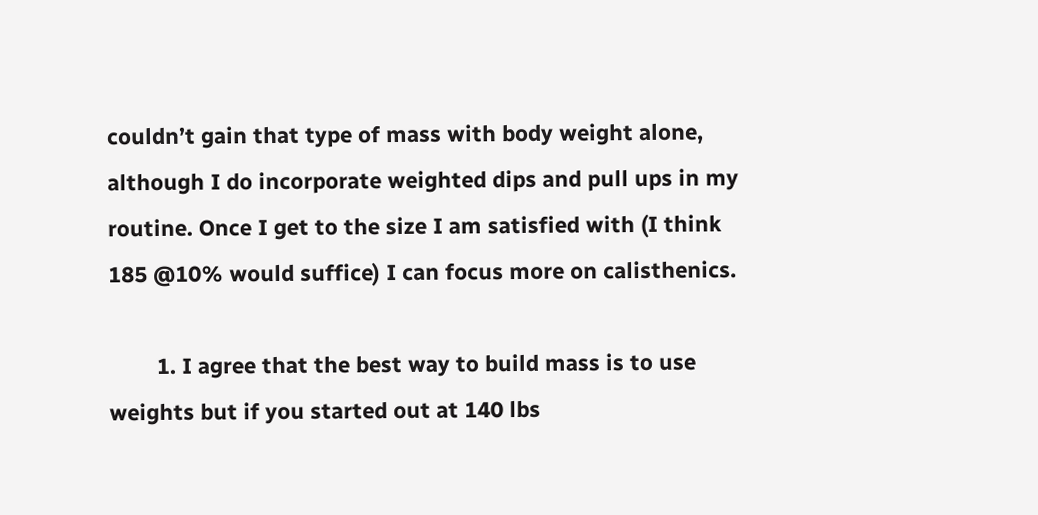couldn’t gain that type of mass with body weight alone, although I do incorporate weighted dips and pull ups in my routine. Once I get to the size I am satisfied with (I think 185 @10% would suffice) I can focus more on calisthenics.

        1. I agree that the best way to build mass is to use weights but if you started out at 140 lbs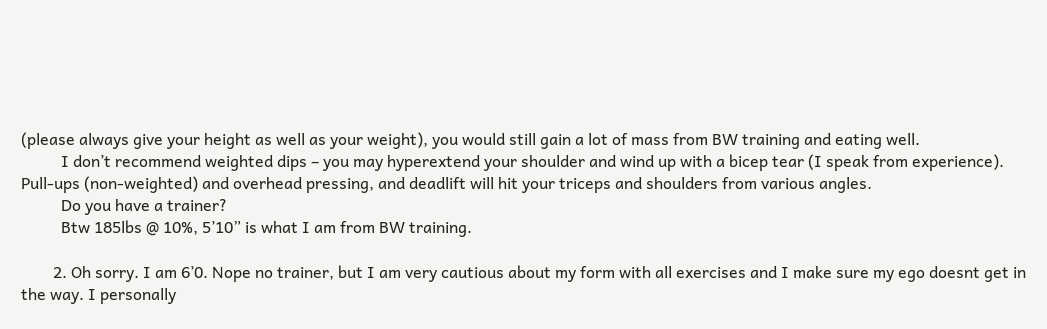(please always give your height as well as your weight), you would still gain a lot of mass from BW training and eating well.
          I don’t recommend weighted dips – you may hyperextend your shoulder and wind up with a bicep tear (I speak from experience). Pull-ups (non-weighted) and overhead pressing, and deadlift will hit your triceps and shoulders from various angles.
          Do you have a trainer?
          Btw 185lbs @ 10%, 5’10” is what I am from BW training.

        2. Oh sorry. I am 6’0. Nope no trainer, but I am very cautious about my form with all exercises and I make sure my ego doesnt get in the way. I personally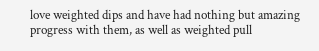love weighted dips and have had nothing but amazing progress with them, as well as weighted pull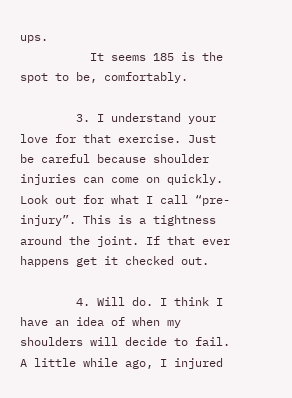ups.
          It seems 185 is the spot to be, comfortably.

        3. I understand your love for that exercise. Just be careful because shoulder injuries can come on quickly. Look out for what I call “pre-injury”. This is a tightness around the joint. If that ever happens get it checked out.

        4. Will do. I think I have an idea of when my shoulders will decide to fail. A little while ago, I injured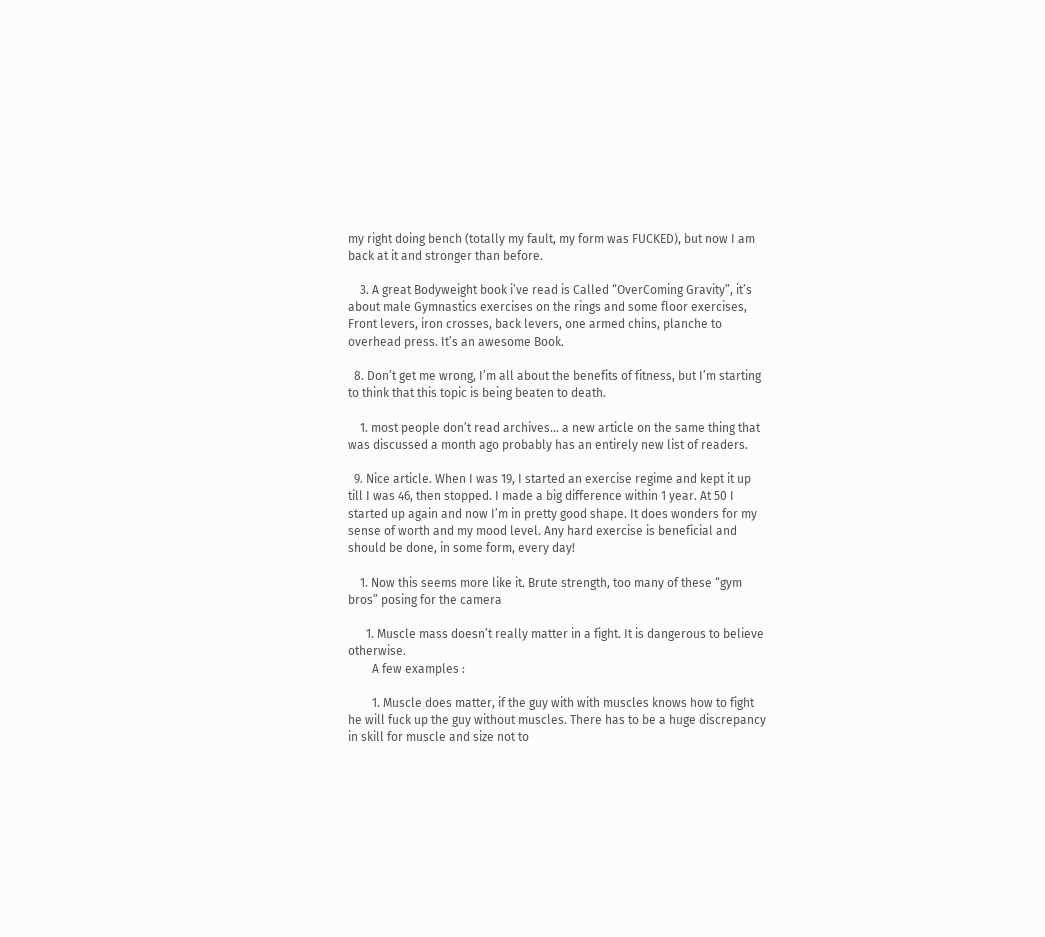my right doing bench (totally my fault, my form was FUCKED), but now I am back at it and stronger than before.

    3. A great Bodyweight book i’ve read is Called “OverComing Gravity”, it’s about male Gymnastics exercises on the rings and some floor exercises, Front levers, iron crosses, back levers, one armed chins, planche to overhead press. It’s an awesome Book.

  8. Don’t get me wrong, I’m all about the benefits of fitness, but I’m starting to think that this topic is being beaten to death.

    1. most people don’t read archives… a new article on the same thing that was discussed a month ago probably has an entirely new list of readers.

  9. Nice article. When I was 19, I started an exercise regime and kept it up till I was 46, then stopped. I made a big difference within 1 year. At 50 I started up again and now I’m in pretty good shape. It does wonders for my sense of worth and my mood level. Any hard exercise is beneficial and should be done, in some form, every day!

    1. Now this seems more like it. Brute strength, too many of these “gym bros” posing for the camera

      1. Muscle mass doesn’t really matter in a fight. It is dangerous to believe otherwise.
        A few examples :

        1. Muscle does matter, if the guy with with muscles knows how to fight he will fuck up the guy without muscles. There has to be a huge discrepancy in skill for muscle and size not to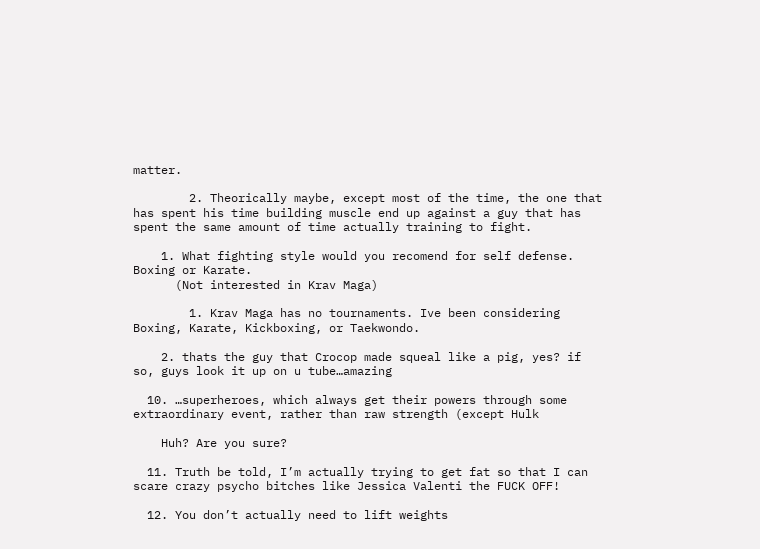matter.

        2. Theorically maybe, except most of the time, the one that has spent his time building muscle end up against a guy that has spent the same amount of time actually training to fight.

    1. What fighting style would you recomend for self defense. Boxing or Karate.
      (Not interested in Krav Maga)

        1. Krav Maga has no tournaments. Ive been considering Boxing, Karate, Kickboxing, or Taekwondo.

    2. thats the guy that Crocop made squeal like a pig, yes? if so, guys look it up on u tube…amazing

  10. …superheroes, which always get their powers through some extraordinary event, rather than raw strength (except Hulk

    Huh? Are you sure?

  11. Truth be told, I’m actually trying to get fat so that I can scare crazy psycho bitches like Jessica Valenti the FUCK OFF!

  12. You don’t actually need to lift weights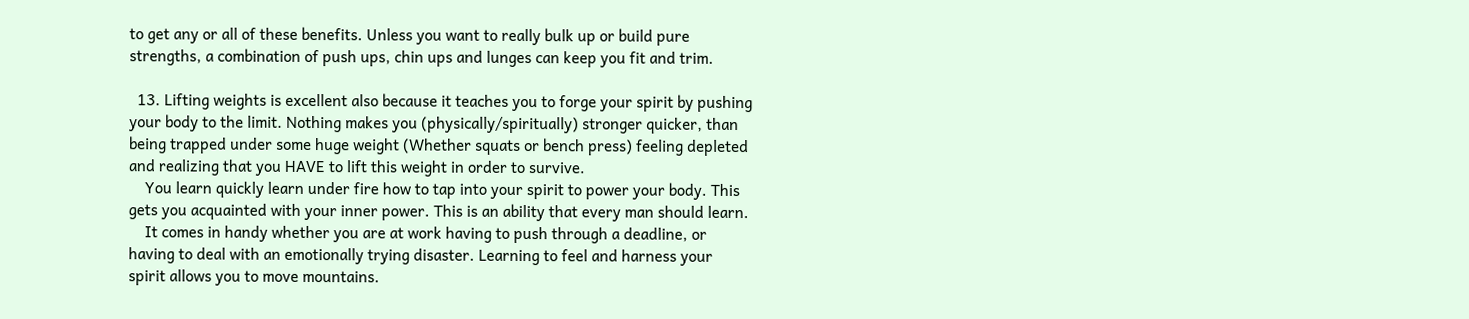to get any or all of these benefits. Unless you want to really bulk up or build pure strengths, a combination of push ups, chin ups and lunges can keep you fit and trim.

  13. Lifting weights is excellent also because it teaches you to forge your spirit by pushing your body to the limit. Nothing makes you (physically/spiritually) stronger quicker, than being trapped under some huge weight (Whether squats or bench press) feeling depleted and realizing that you HAVE to lift this weight in order to survive.
    You learn quickly learn under fire how to tap into your spirit to power your body. This gets you acquainted with your inner power. This is an ability that every man should learn.
    It comes in handy whether you are at work having to push through a deadline, or having to deal with an emotionally trying disaster. Learning to feel and harness your spirit allows you to move mountains.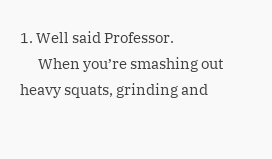1. Well said Professor.
      When you’re smashing out heavy squats, grinding and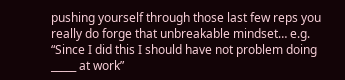pushing yourself through those last few reps you really do forge that unbreakable mindset… e.g. “Since I did this I should have not problem doing _____ at work”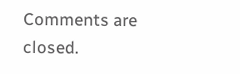Comments are closed.